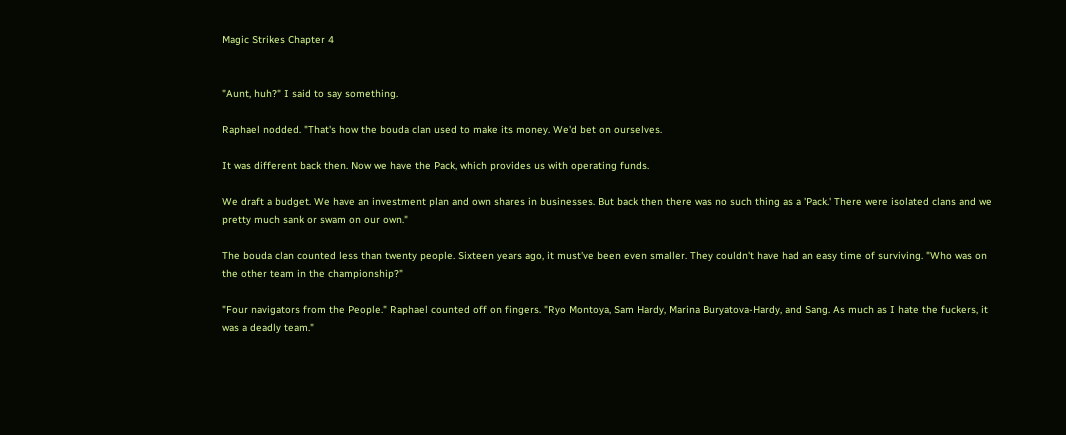Magic Strikes Chapter 4


"Aunt, huh?" I said to say something.

Raphael nodded. "That's how the bouda clan used to make its money. We'd bet on ourselves.

It was different back then. Now we have the Pack, which provides us with operating funds.

We draft a budget. We have an investment plan and own shares in businesses. But back then there was no such thing as a 'Pack.' There were isolated clans and we pretty much sank or swam on our own."

The bouda clan counted less than twenty people. Sixteen years ago, it must've been even smaller. They couldn't have had an easy time of surviving. "Who was on the other team in the championship?"

"Four navigators from the People." Raphael counted off on fingers. "Ryo Montoya, Sam Hardy, Marina Buryatova-Hardy, and Sang. As much as I hate the fuckers, it was a deadly team."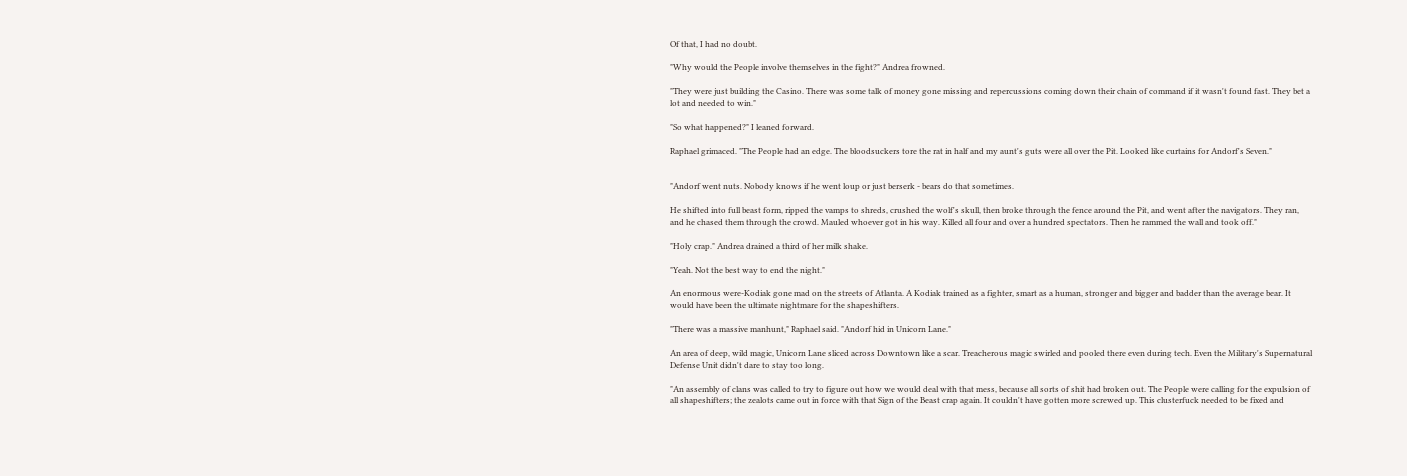Of that, I had no doubt.

"Why would the People involve themselves in the fight?" Andrea frowned.

"They were just building the Casino. There was some talk of money gone missing and repercussions coming down their chain of command if it wasn't found fast. They bet a lot and needed to win."

"So what happened?" I leaned forward.

Raphael grimaced. "The People had an edge. The bloodsuckers tore the rat in half and my aunt's guts were all over the Pit. Looked like curtains for Andorf's Seven."


"Andorf went nuts. Nobody knows if he went loup or just berserk - bears do that sometimes.

He shifted into full beast form, ripped the vamps to shreds, crushed the wolf's skull, then broke through the fence around the Pit, and went after the navigators. They ran, and he chased them through the crowd. Mauled whoever got in his way. Killed all four and over a hundred spectators. Then he rammed the wall and took off."

"Holy crap." Andrea drained a third of her milk shake.

"Yeah. Not the best way to end the night."

An enormous were-Kodiak gone mad on the streets of Atlanta. A Kodiak trained as a fighter, smart as a human, stronger and bigger and badder than the average bear. It would have been the ultimate nightmare for the shapeshifters.

"There was a massive manhunt," Raphael said. "Andorf hid in Unicorn Lane."

An area of deep, wild magic, Unicorn Lane sliced across Downtown like a scar. Treacherous magic swirled and pooled there even during tech. Even the Military's Supernatural Defense Unit didn't dare to stay too long.

"An assembly of clans was called to try to figure out how we would deal with that mess, because all sorts of shit had broken out. The People were calling for the expulsion of all shapeshifters; the zealots came out in force with that Sign of the Beast crap again. It couldn't have gotten more screwed up. This clusterfuck needed to be fixed and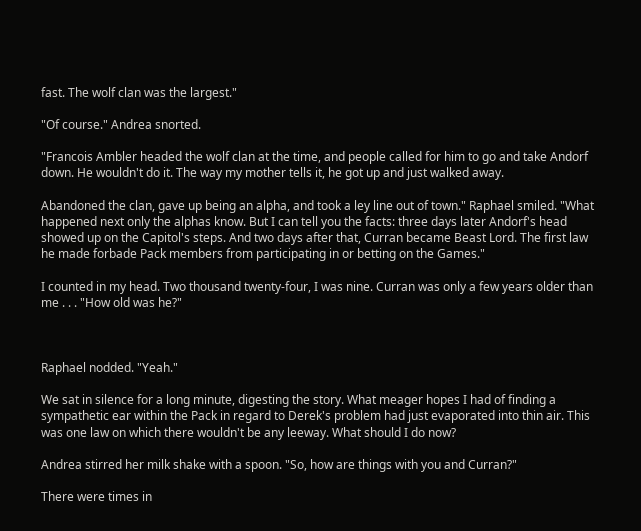fast. The wolf clan was the largest."

"Of course." Andrea snorted.

"Francois Ambler headed the wolf clan at the time, and people called for him to go and take Andorf down. He wouldn't do it. The way my mother tells it, he got up and just walked away.

Abandoned the clan, gave up being an alpha, and took a ley line out of town." Raphael smiled. "What happened next only the alphas know. But I can tell you the facts: three days later Andorf's head showed up on the Capitol's steps. And two days after that, Curran became Beast Lord. The first law he made forbade Pack members from participating in or betting on the Games."

I counted in my head. Two thousand twenty-four, I was nine. Curran was only a few years older than me . . . "How old was he?"



Raphael nodded. "Yeah."

We sat in silence for a long minute, digesting the story. What meager hopes I had of finding a sympathetic ear within the Pack in regard to Derek's problem had just evaporated into thin air. This was one law on which there wouldn't be any leeway. What should I do now?

Andrea stirred her milk shake with a spoon. "So, how are things with you and Curran?"

There were times in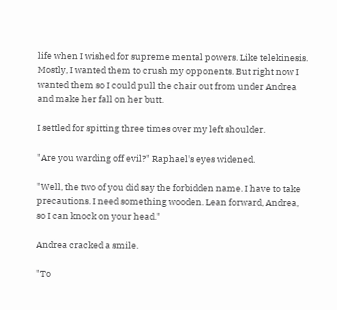life when I wished for supreme mental powers. Like telekinesis. Mostly, I wanted them to crush my opponents. But right now I wanted them so I could pull the chair out from under Andrea and make her fall on her butt.

I settled for spitting three times over my left shoulder.

"Are you warding off evil?" Raphael's eyes widened.

"Well, the two of you did say the forbidden name. I have to take precautions. I need something wooden. Lean forward, Andrea, so I can knock on your head."

Andrea cracked a smile.

"To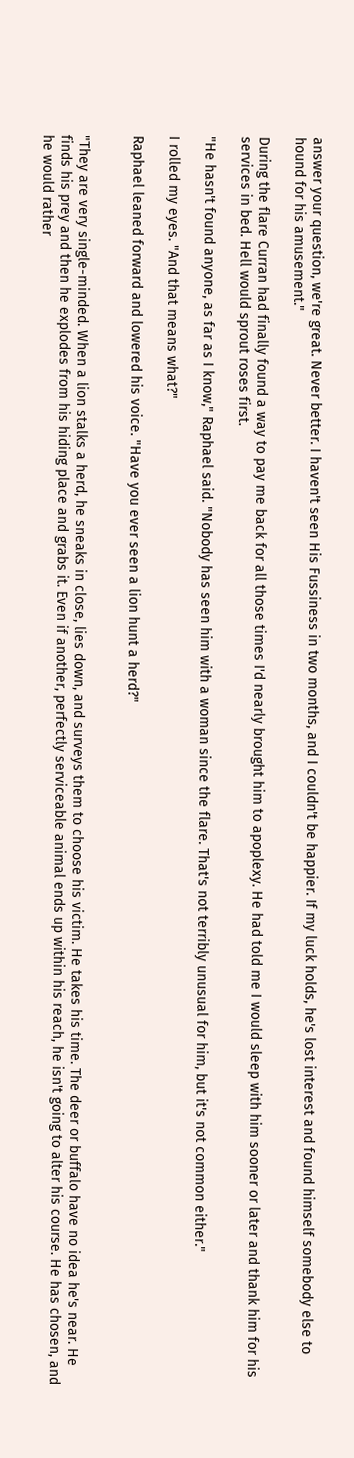answer your question, we're great. Never better. I haven't seen His Fussiness in two months, and I couldn't be happier. If my luck holds, he's lost interest and found himself somebody else to hound for his amusement."

During the flare Curran had finally found a way to pay me back for all those times I'd nearly brought him to apoplexy. He had told me I would sleep with him sooner or later and thank him for his services in bed. Hell would sprout roses first.

"He hasn't found anyone, as far as I know," Raphael said. "Nobody has seen him with a woman since the flare. That's not terribly unusual for him, but it's not common either."

I rolled my eyes. "And that means what?"

Raphael leaned forward and lowered his voice. "Have you ever seen a lion hunt a herd?"


"They are very single-minded. When a lion stalks a herd, he sneaks in close, lies down, and surveys them to choose his victim. He takes his time. The deer or buffalo have no idea he's near. He finds his prey and then he explodes from his hiding place and grabs it. Even if another, perfectly serviceable animal ends up within his reach, he isn't going to alter his course. He has chosen, and he would rather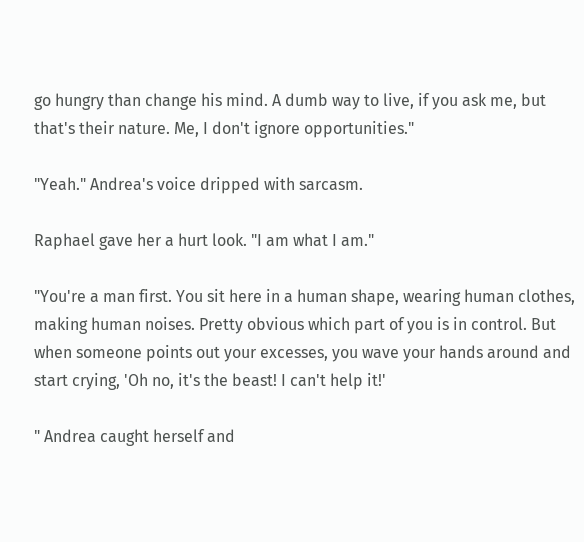go hungry than change his mind. A dumb way to live, if you ask me, but that's their nature. Me, I don't ignore opportunities."

"Yeah." Andrea's voice dripped with sarcasm.

Raphael gave her a hurt look. "I am what I am."

"You're a man first. You sit here in a human shape, wearing human clothes, making human noises. Pretty obvious which part of you is in control. But when someone points out your excesses, you wave your hands around and start crying, 'Oh no, it's the beast! I can't help it!'

" Andrea caught herself and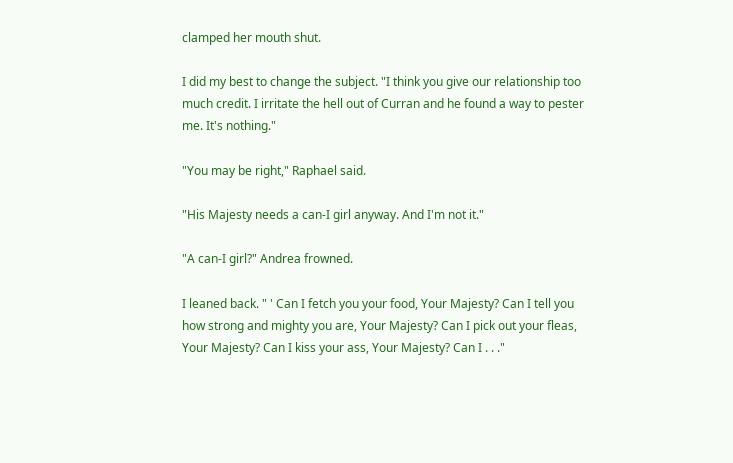clamped her mouth shut.

I did my best to change the subject. "I think you give our relationship too much credit. I irritate the hell out of Curran and he found a way to pester me. It's nothing."

"You may be right," Raphael said.

"His Majesty needs a can-I girl anyway. And I'm not it."

"A can-I girl?" Andrea frowned.

I leaned back. " ' Can I fetch you your food, Your Majesty? Can I tell you how strong and mighty you are, Your Majesty? Can I pick out your fleas, Your Majesty? Can I kiss your ass, Your Majesty? Can I . . ."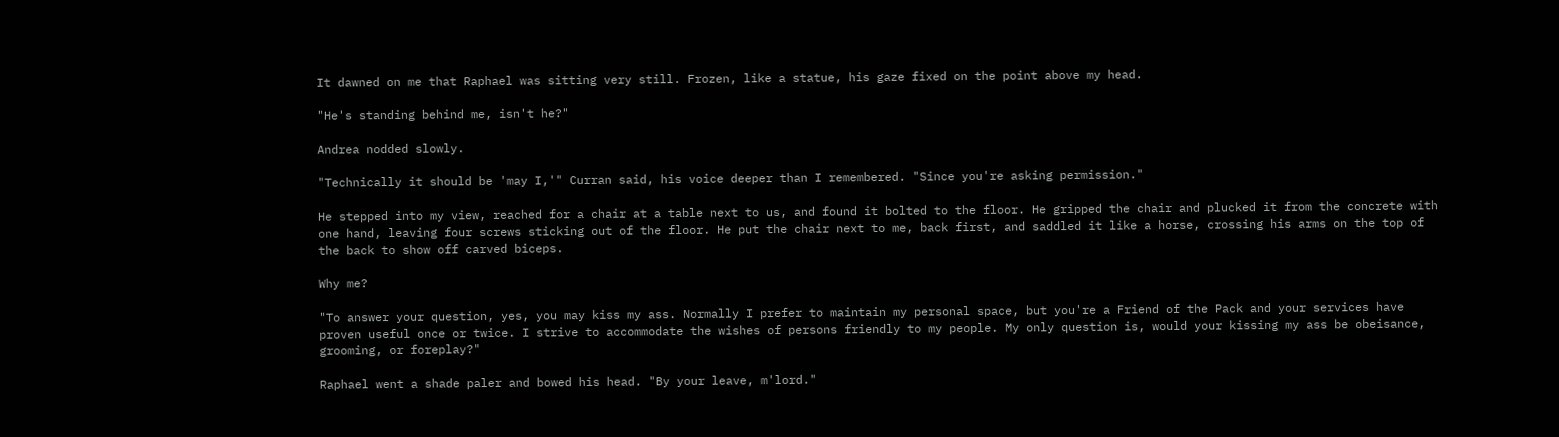It dawned on me that Raphael was sitting very still. Frozen, like a statue, his gaze fixed on the point above my head.

"He's standing behind me, isn't he?"

Andrea nodded slowly.

"Technically it should be 'may I,'" Curran said, his voice deeper than I remembered. "Since you're asking permission."

He stepped into my view, reached for a chair at a table next to us, and found it bolted to the floor. He gripped the chair and plucked it from the concrete with one hand, leaving four screws sticking out of the floor. He put the chair next to me, back first, and saddled it like a horse, crossing his arms on the top of the back to show off carved biceps.

Why me?

"To answer your question, yes, you may kiss my ass. Normally I prefer to maintain my personal space, but you're a Friend of the Pack and your services have proven useful once or twice. I strive to accommodate the wishes of persons friendly to my people. My only question is, would your kissing my ass be obeisance, grooming, or foreplay?"

Raphael went a shade paler and bowed his head. "By your leave, m'lord."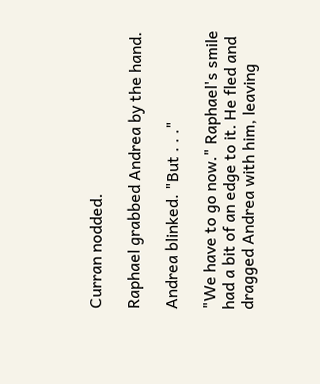Curran nodded.

Raphael grabbed Andrea by the hand.

Andrea blinked. "But . . ."

"We have to go now." Raphael's smile had a bit of an edge to it. He fled and dragged Andrea with him, leaving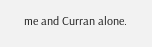me and Curran alone.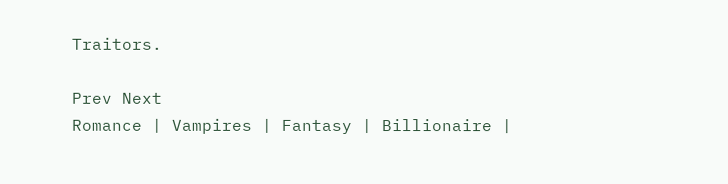Traitors.

Prev Next
Romance | Vampires | Fantasy | Billionaire |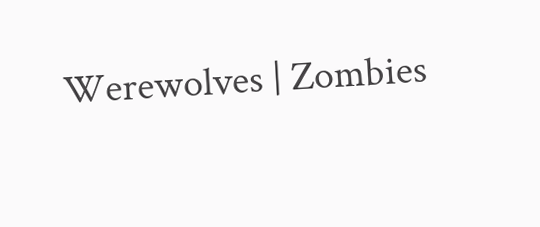Werewolves | Zombies